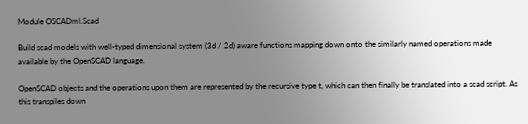Module OSCADml.Scad

Build scad models with well-typed dimensional system (3d / 2d) aware functions mapping down onto the similarly named operations made available by the OpenSCAD language.

OpenSCAD objects and the operations upon them are represented by the recursive type t, which can then finally be translated into a scad script. As this transpiles down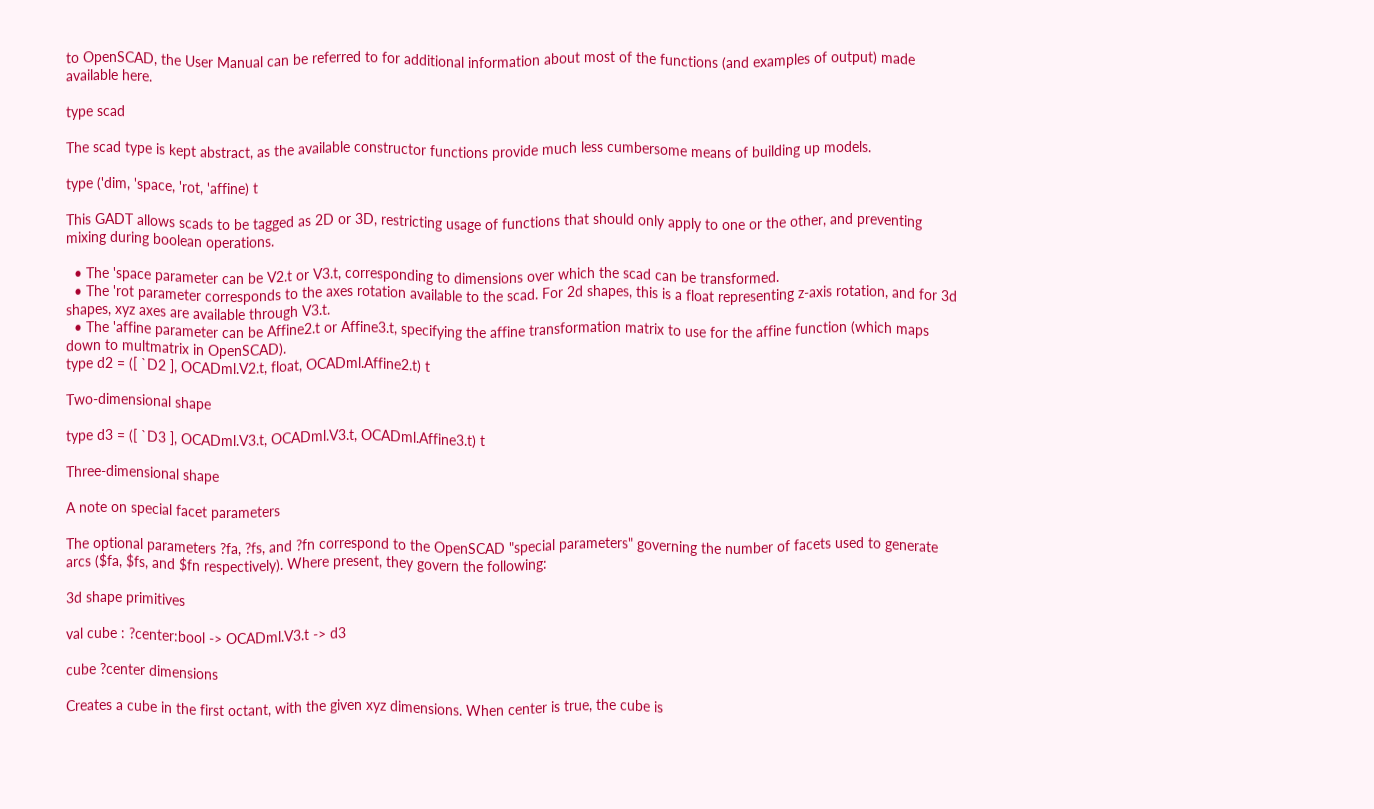to OpenSCAD, the User Manual can be referred to for additional information about most of the functions (and examples of output) made available here.

type scad

The scad type is kept abstract, as the available constructor functions provide much less cumbersome means of building up models.

type ('dim, 'space, 'rot, 'affine) t

This GADT allows scads to be tagged as 2D or 3D, restricting usage of functions that should only apply to one or the other, and preventing mixing during boolean operations.

  • The 'space parameter can be V2.t or V3.t, corresponding to dimensions over which the scad can be transformed.
  • The 'rot parameter corresponds to the axes rotation available to the scad. For 2d shapes, this is a float representing z-axis rotation, and for 3d shapes, xyz axes are available through V3.t.
  • The 'affine parameter can be Affine2.t or Affine3.t, specifying the affine transformation matrix to use for the affine function (which maps down to multmatrix in OpenSCAD).
type d2 = ([ `D2 ], OCADml.V2.t, float, OCADml.Affine2.t) t

Two-dimensional shape

type d3 = ([ `D3 ], OCADml.V3.t, OCADml.V3.t, OCADml.Affine3.t) t

Three-dimensional shape

A note on special facet parameters

The optional parameters ?fa, ?fs, and ?fn correspond to the OpenSCAD "special parameters" governing the number of facets used to generate arcs ($fa, $fs, and $fn respectively). Where present, they govern the following:

3d shape primitives

val cube : ?center:bool -> OCADml.V3.t -> d3

cube ?center dimensions

Creates a cube in the first octant, with the given xyz dimensions. When center is true, the cube is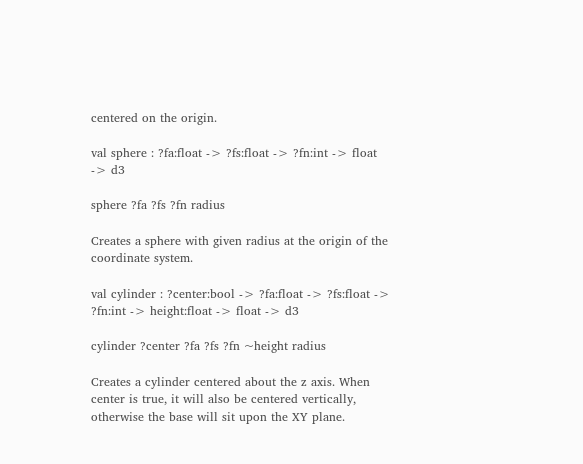centered on the origin.

val sphere : ?fa:float -> ?fs:float -> ?fn:int -> float -> d3

sphere ?fa ?fs ?fn radius

Creates a sphere with given radius at the origin of the coordinate system.

val cylinder : ?center:bool -> ?fa:float -> ?fs:float -> ?fn:int -> height:float -> float -> d3

cylinder ?center ?fa ?fs ?fn ~height radius

Creates a cylinder centered about the z axis. When center is true, it will also be centered vertically, otherwise the base will sit upon the XY plane.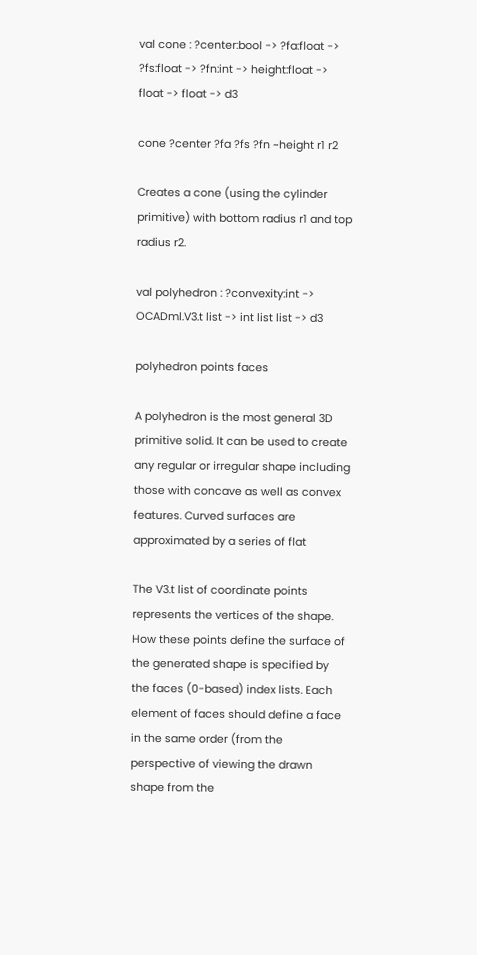val cone : ?center:bool -> ?fa:float -> ?fs:float -> ?fn:int -> height:float -> float -> float -> d3

cone ?center ?fa ?fs ?fn ~height r1 r2

Creates a cone (using the cylinder primitive) with bottom radius r1 and top radius r2.

val polyhedron : ?convexity:int -> OCADml.V3.t list -> int list list -> d3

polyhedron points faces

A polyhedron is the most general 3D primitive solid. It can be used to create any regular or irregular shape including those with concave as well as convex features. Curved surfaces are approximated by a series of flat

The V3.t list of coordinate points represents the vertices of the shape. How these points define the surface of the generated shape is specified by the faces (0-based) index lists. Each element of faces should define a face in the same order (from the perspective of viewing the drawn shape from the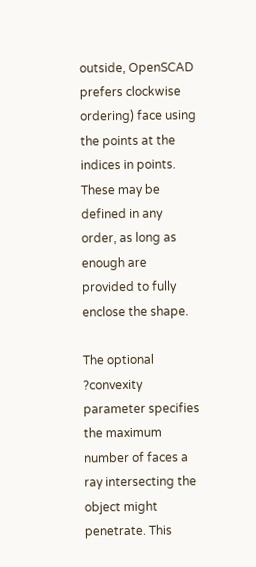outside, OpenSCAD prefers clockwise ordering) face using the points at the indices in points. These may be defined in any order, as long as enough are provided to fully enclose the shape.

The optional ?convexity parameter specifies the maximum number of faces a ray intersecting the object might penetrate. This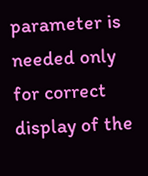parameter is needed only for correct display of the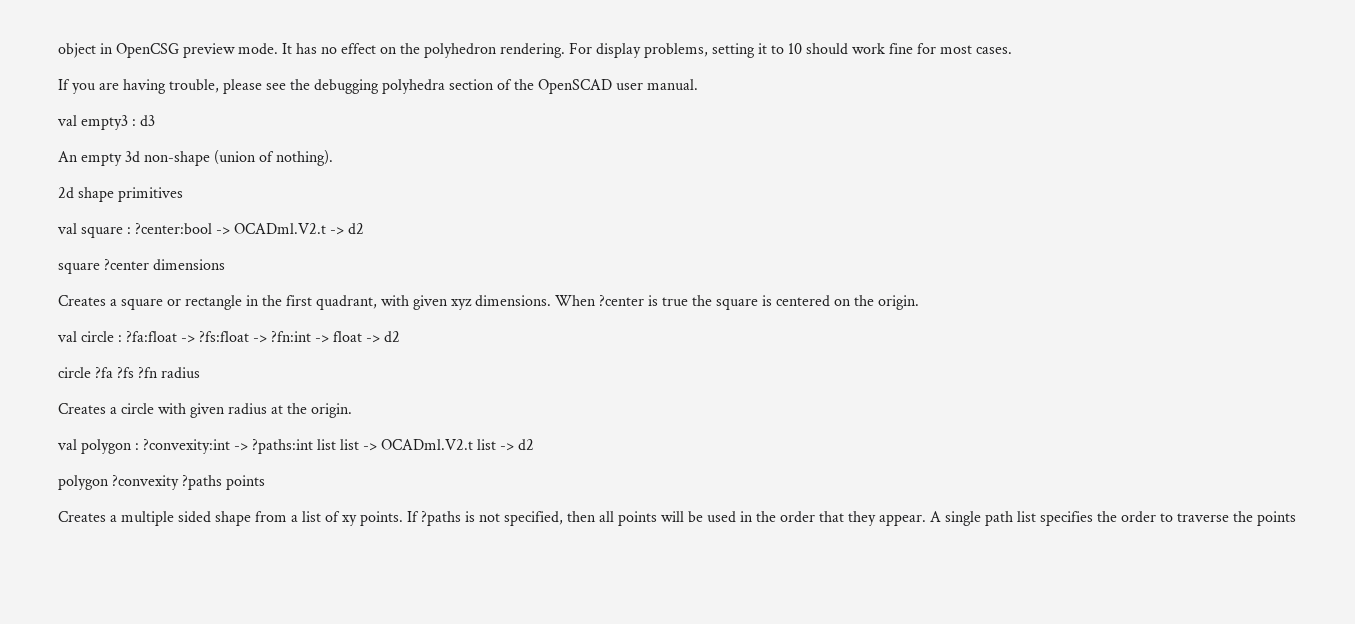object in OpenCSG preview mode. It has no effect on the polyhedron rendering. For display problems, setting it to 10 should work fine for most cases.

If you are having trouble, please see the debugging polyhedra section of the OpenSCAD user manual.

val empty3 : d3

An empty 3d non-shape (union of nothing).

2d shape primitives

val square : ?center:bool -> OCADml.V2.t -> d2

square ?center dimensions

Creates a square or rectangle in the first quadrant, with given xyz dimensions. When ?center is true the square is centered on the origin.

val circle : ?fa:float -> ?fs:float -> ?fn:int -> float -> d2

circle ?fa ?fs ?fn radius

Creates a circle with given radius at the origin.

val polygon : ?convexity:int -> ?paths:int list list -> OCADml.V2.t list -> d2

polygon ?convexity ?paths points

Creates a multiple sided shape from a list of xy points. If ?paths is not specified, then all points will be used in the order that they appear. A single path list specifies the order to traverse the points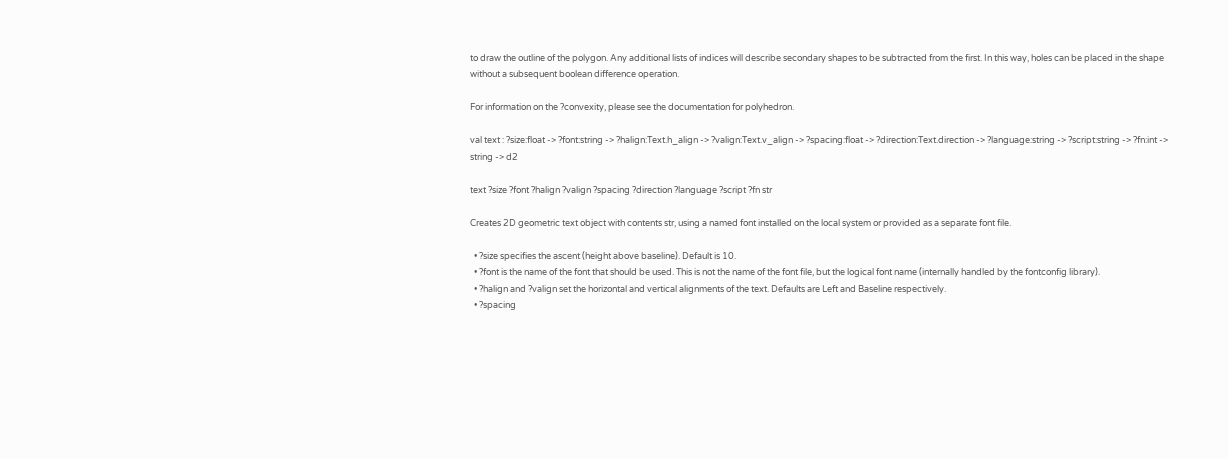to draw the outline of the polygon. Any additional lists of indices will describe secondary shapes to be subtracted from the first. In this way, holes can be placed in the shape without a subsequent boolean difference operation.

For information on the ?convexity, please see the documentation for polyhedron.

val text : ?size:float -> ?font:string -> ?halign:Text.h_align -> ?valign:Text.v_align -> ?spacing:float -> ?direction:Text.direction -> ?language:string -> ?script:string -> ?fn:int -> string -> d2

text ?size ?font ?halign ?valign ?spacing ?direction ?language ?script ?fn str

Creates 2D geometric text object with contents str, using a named font installed on the local system or provided as a separate font file.

  • ?size specifies the ascent (height above baseline). Default is 10.
  • ?font is the name of the font that should be used. This is not the name of the font file, but the logical font name (internally handled by the fontconfig library).
  • ?halign and ?valign set the horizontal and vertical alignments of the text. Defaults are Left and Baseline respectively.
  • ?spacing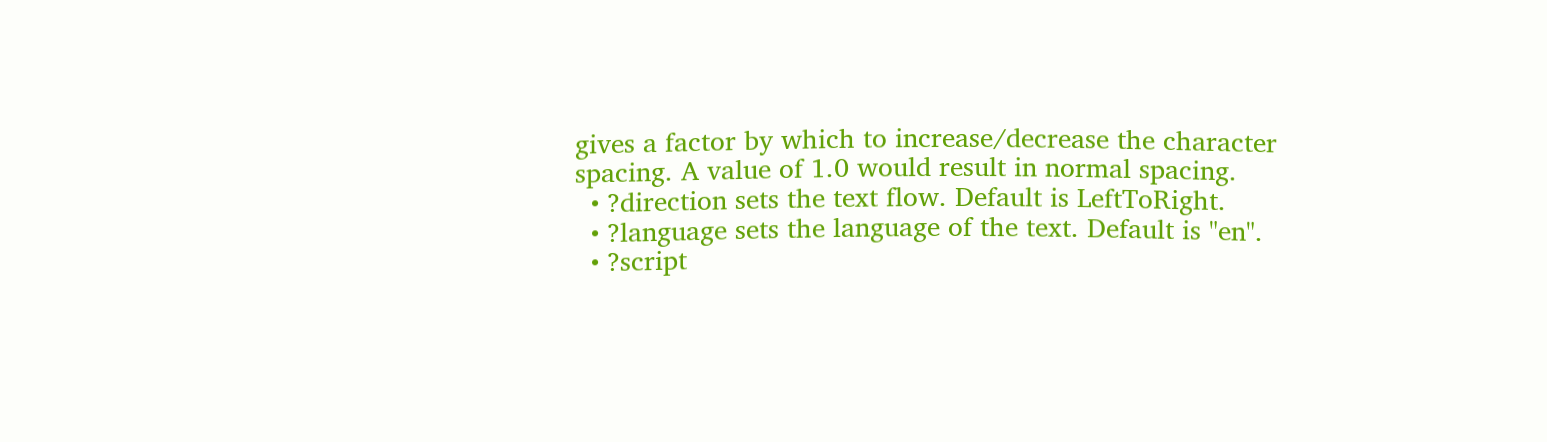gives a factor by which to increase/decrease the character spacing. A value of 1.0 would result in normal spacing.
  • ?direction sets the text flow. Default is LeftToRight.
  • ?language sets the language of the text. Default is "en".
  • ?script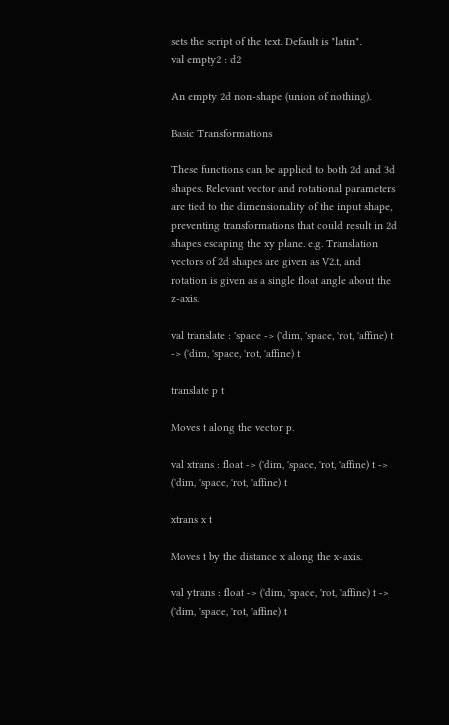sets the script of the text. Default is "latin".
val empty2 : d2

An empty 2d non-shape (union of nothing).

Basic Transformations

These functions can be applied to both 2d and 3d shapes. Relevant vector and rotational parameters are tied to the dimensionality of the input shape, preventing transformations that could result in 2d shapes escaping the xy plane. e.g. Translation vectors of 2d shapes are given as V2.t, and rotation is given as a single float angle about the z-axis.

val translate : 'space -> ('dim, 'space, 'rot, 'affine) t -> ('dim, 'space, 'rot, 'affine) t

translate p t

Moves t along the vector p.

val xtrans : float -> ('dim, 'space, 'rot, 'affine) t -> ('dim, 'space, 'rot, 'affine) t

xtrans x t

Moves t by the distance x along the x-axis.

val ytrans : float -> ('dim, 'space, 'rot, 'affine) t -> ('dim, 'space, 'rot, 'affine) t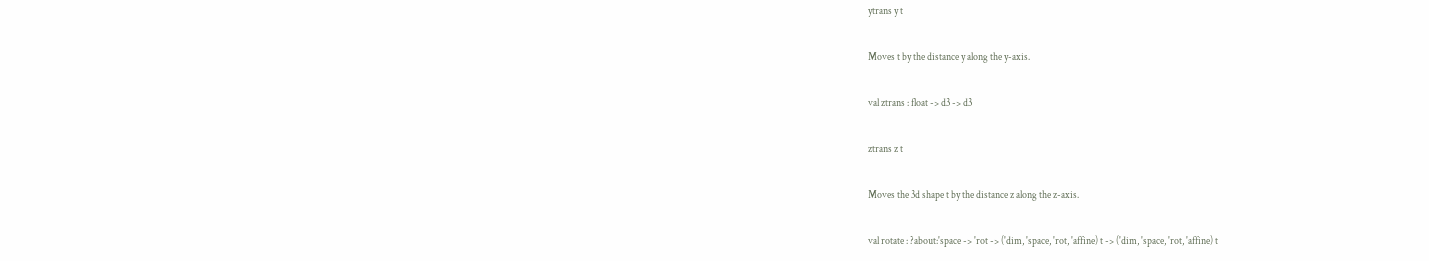ytrans y t

Moves t by the distance y along the y-axis.

val ztrans : float -> d3 -> d3

ztrans z t

Moves the 3d shape t by the distance z along the z-axis.

val rotate : ?about:'space -> 'rot -> ('dim, 'space, 'rot, 'affine) t -> ('dim, 'space, 'rot, 'affine) t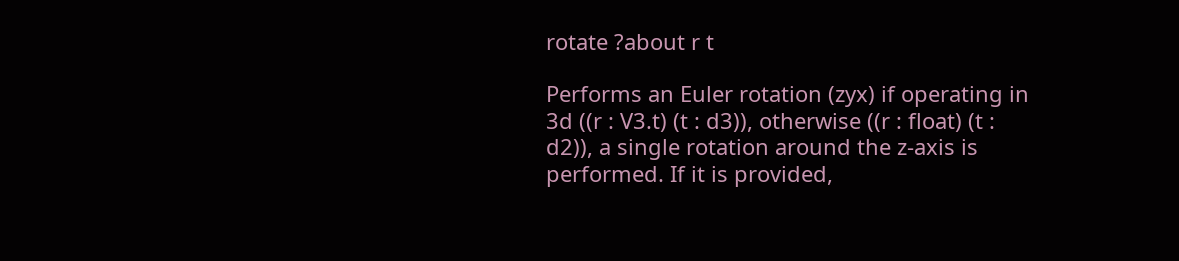rotate ?about r t

Performs an Euler rotation (zyx) if operating in 3d ((r : V3.t) (t : d3)), otherwise ((r : float) (t : d2)), a single rotation around the z-axis is performed. If it is provided,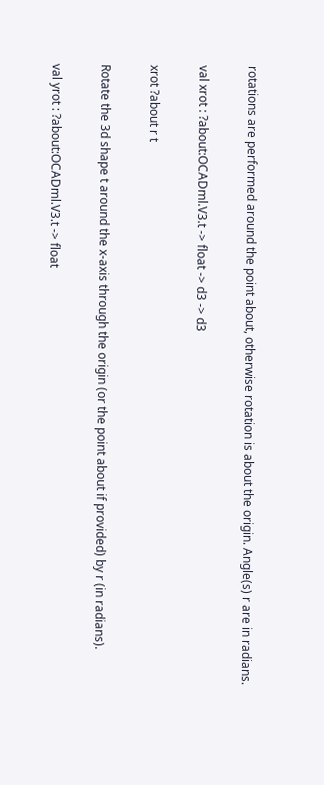rotations are performed around the point about, otherwise rotation is about the origin. Angle(s) r are in radians.

val xrot : ?about:OCADml.V3.t -> float -> d3 -> d3

xrot ?about r t

Rotate the 3d shape t around the x-axis through the origin (or the point about if provided) by r (in radians).

val yrot : ?about:OCADml.V3.t -> float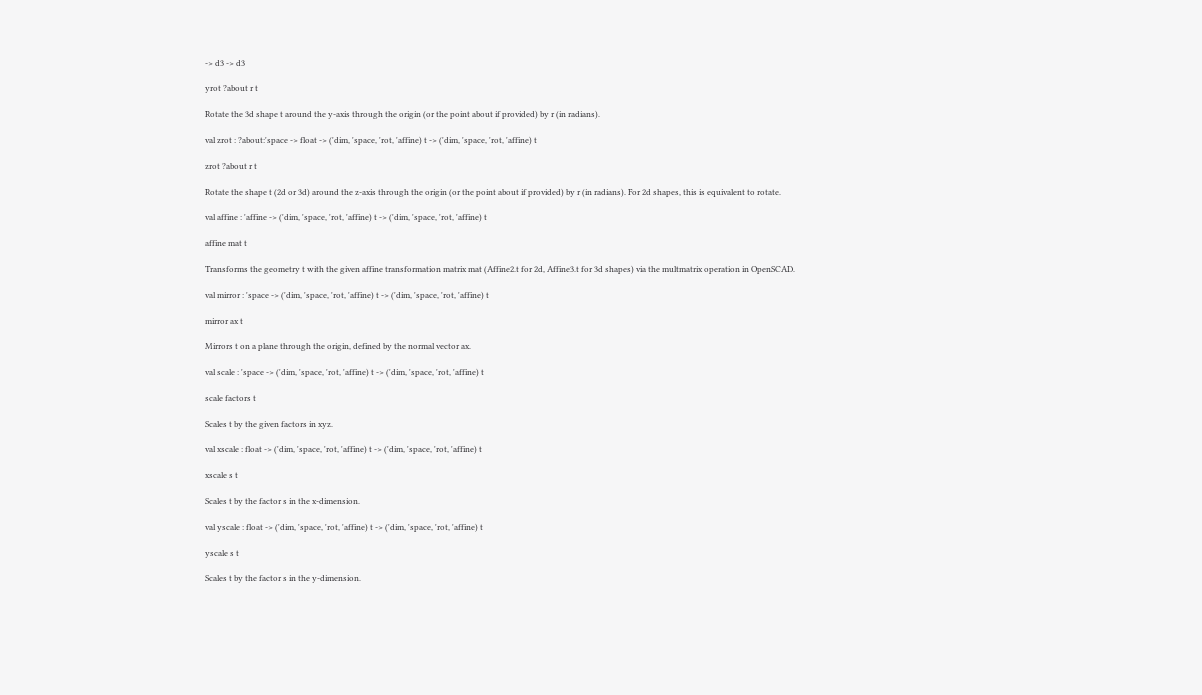-> d3 -> d3

yrot ?about r t

Rotate the 3d shape t around the y-axis through the origin (or the point about if provided) by r (in radians).

val zrot : ?about:'space -> float -> ('dim, 'space, 'rot, 'affine) t -> ('dim, 'space, 'rot, 'affine) t

zrot ?about r t

Rotate the shape t (2d or 3d) around the z-axis through the origin (or the point about if provided) by r (in radians). For 2d shapes, this is equivalent to rotate.

val affine : 'affine -> ('dim, 'space, 'rot, 'affine) t -> ('dim, 'space, 'rot, 'affine) t

affine mat t

Transforms the geometry t with the given affine transformation matrix mat (Affine2.t for 2d, Affine3.t for 3d shapes) via the multmatrix operation in OpenSCAD.

val mirror : 'space -> ('dim, 'space, 'rot, 'affine) t -> ('dim, 'space, 'rot, 'affine) t

mirror ax t

Mirrors t on a plane through the origin, defined by the normal vector ax.

val scale : 'space -> ('dim, 'space, 'rot, 'affine) t -> ('dim, 'space, 'rot, 'affine) t

scale factors t

Scales t by the given factors in xyz.

val xscale : float -> ('dim, 'space, 'rot, 'affine) t -> ('dim, 'space, 'rot, 'affine) t

xscale s t

Scales t by the factor s in the x-dimension.

val yscale : float -> ('dim, 'space, 'rot, 'affine) t -> ('dim, 'space, 'rot, 'affine) t

yscale s t

Scales t by the factor s in the y-dimension.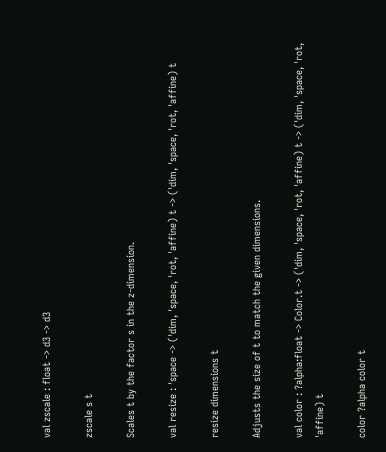val zscale : float -> d3 -> d3

zscale s t

Scales t by the factor s in the z-dimension.

val resize : 'space -> ('dim, 'space, 'rot, 'affine) t -> ('dim, 'space, 'rot, 'affine) t

resize dimensions t

Adjusts the size of t to match the given dimensions.

val color : ?alpha:float -> Color.t -> ('dim, 'space, 'rot, 'affine) t -> ('dim, 'space, 'rot, 'affine) t

color ?alpha color t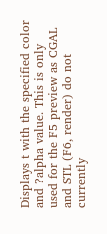Displays t with the specified color and ?alpha value. This is only used for the F5 preview as CGAL and STL (F6, render) do not currently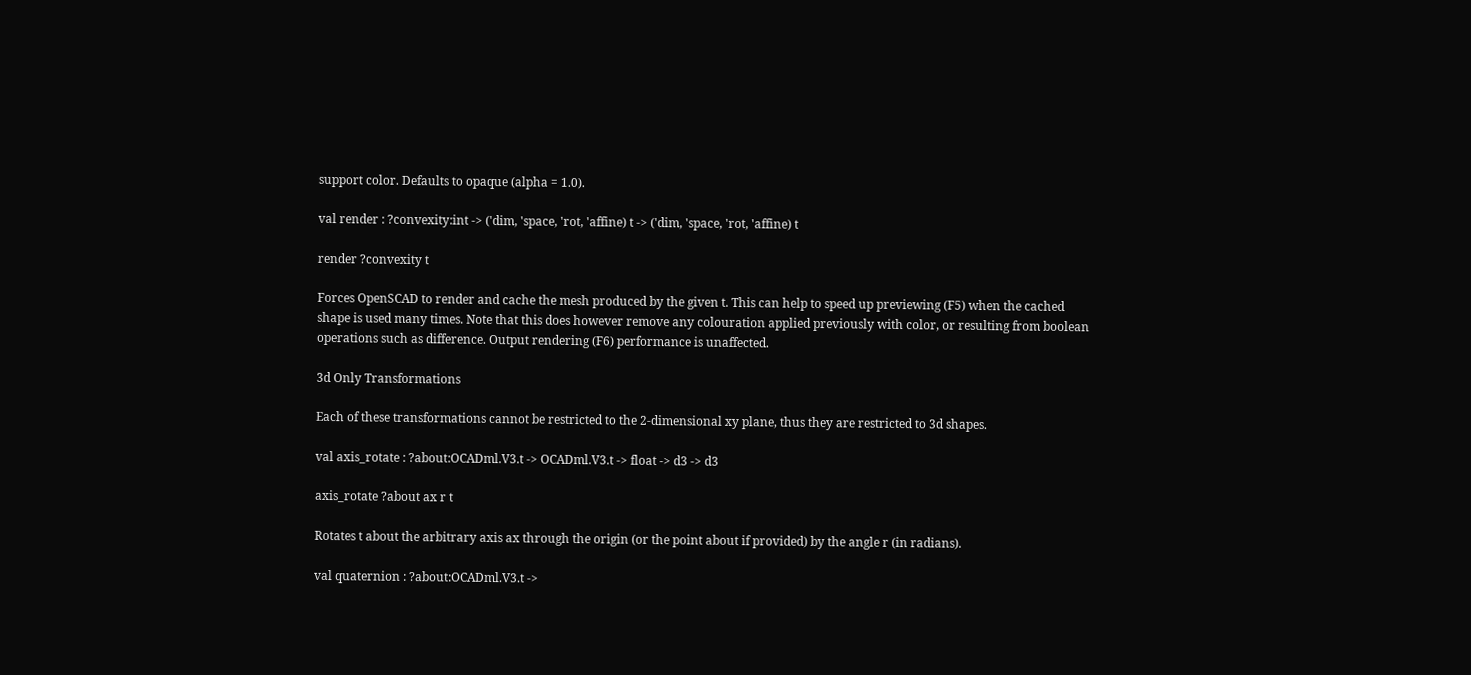support color. Defaults to opaque (alpha = 1.0).

val render : ?convexity:int -> ('dim, 'space, 'rot, 'affine) t -> ('dim, 'space, 'rot, 'affine) t

render ?convexity t

Forces OpenSCAD to render and cache the mesh produced by the given t. This can help to speed up previewing (F5) when the cached shape is used many times. Note that this does however remove any colouration applied previously with color, or resulting from boolean operations such as difference. Output rendering (F6) performance is unaffected.

3d Only Transformations

Each of these transformations cannot be restricted to the 2-dimensional xy plane, thus they are restricted to 3d shapes.

val axis_rotate : ?about:OCADml.V3.t -> OCADml.V3.t -> float -> d3 -> d3

axis_rotate ?about ax r t

Rotates t about the arbitrary axis ax through the origin (or the point about if provided) by the angle r (in radians).

val quaternion : ?about:OCADml.V3.t ->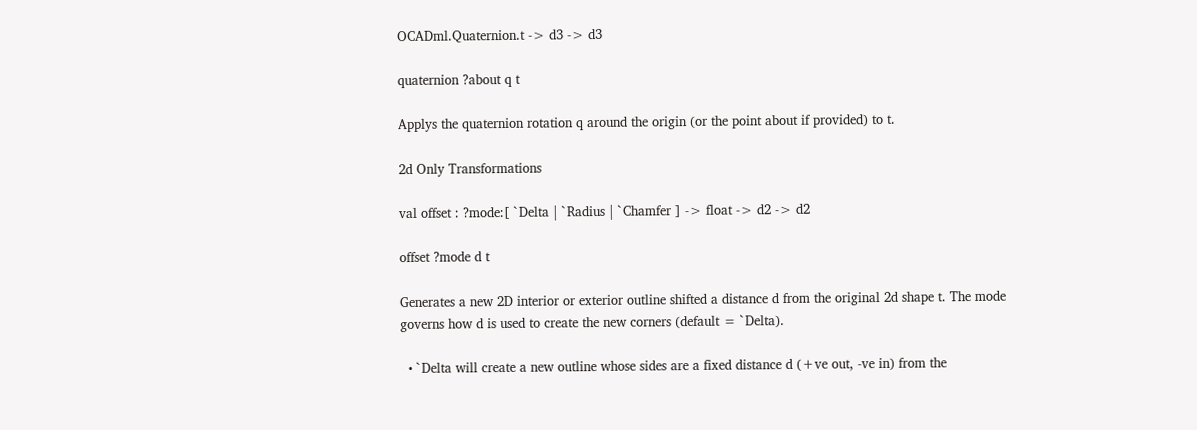OCADml.Quaternion.t -> d3 -> d3

quaternion ?about q t

Applys the quaternion rotation q around the origin (or the point about if provided) to t.

2d Only Transformations

val offset : ?mode:[ `Delta | `Radius | `Chamfer ] -> float -> d2 -> d2

offset ?mode d t

Generates a new 2D interior or exterior outline shifted a distance d from the original 2d shape t. The mode governs how d is used to create the new corners (default = `Delta).

  • `Delta will create a new outline whose sides are a fixed distance d (+ve out, -ve in) from the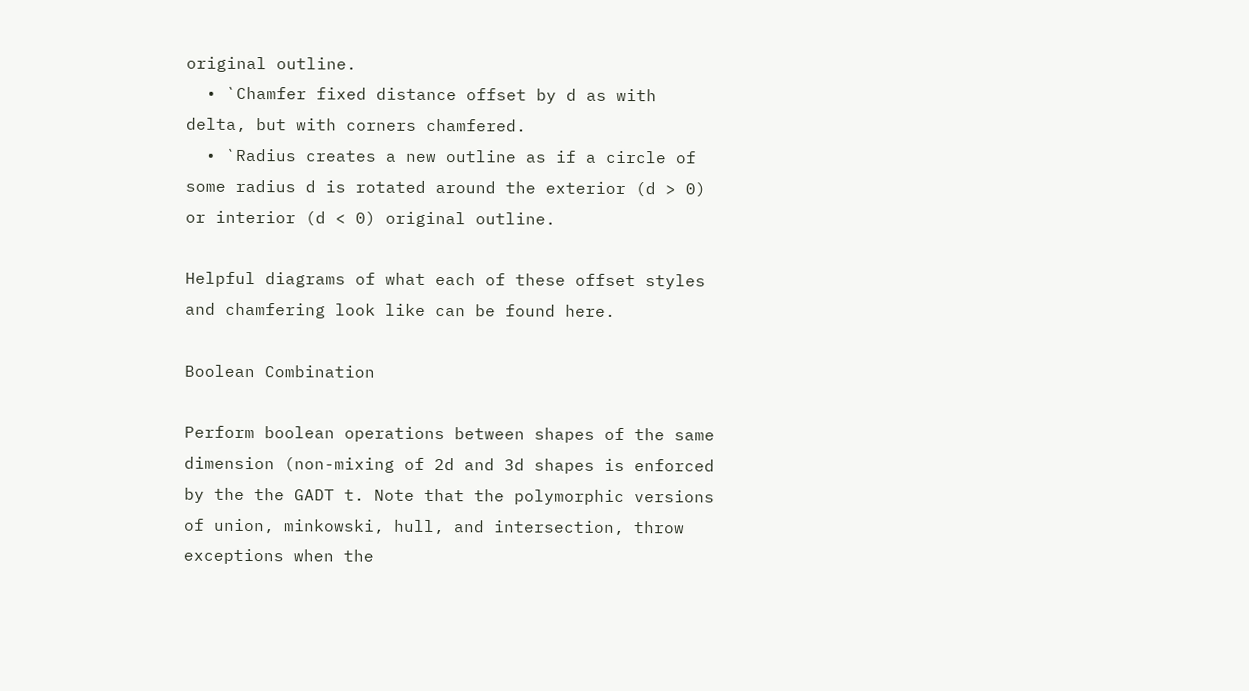original outline.
  • `Chamfer fixed distance offset by d as with delta, but with corners chamfered.
  • `Radius creates a new outline as if a circle of some radius d is rotated around the exterior (d > 0) or interior (d < 0) original outline.

Helpful diagrams of what each of these offset styles and chamfering look like can be found here.

Boolean Combination

Perform boolean operations between shapes of the same dimension (non-mixing of 2d and 3d shapes is enforced by the the GADT t. Note that the polymorphic versions of union, minkowski, hull, and intersection, throw exceptions when the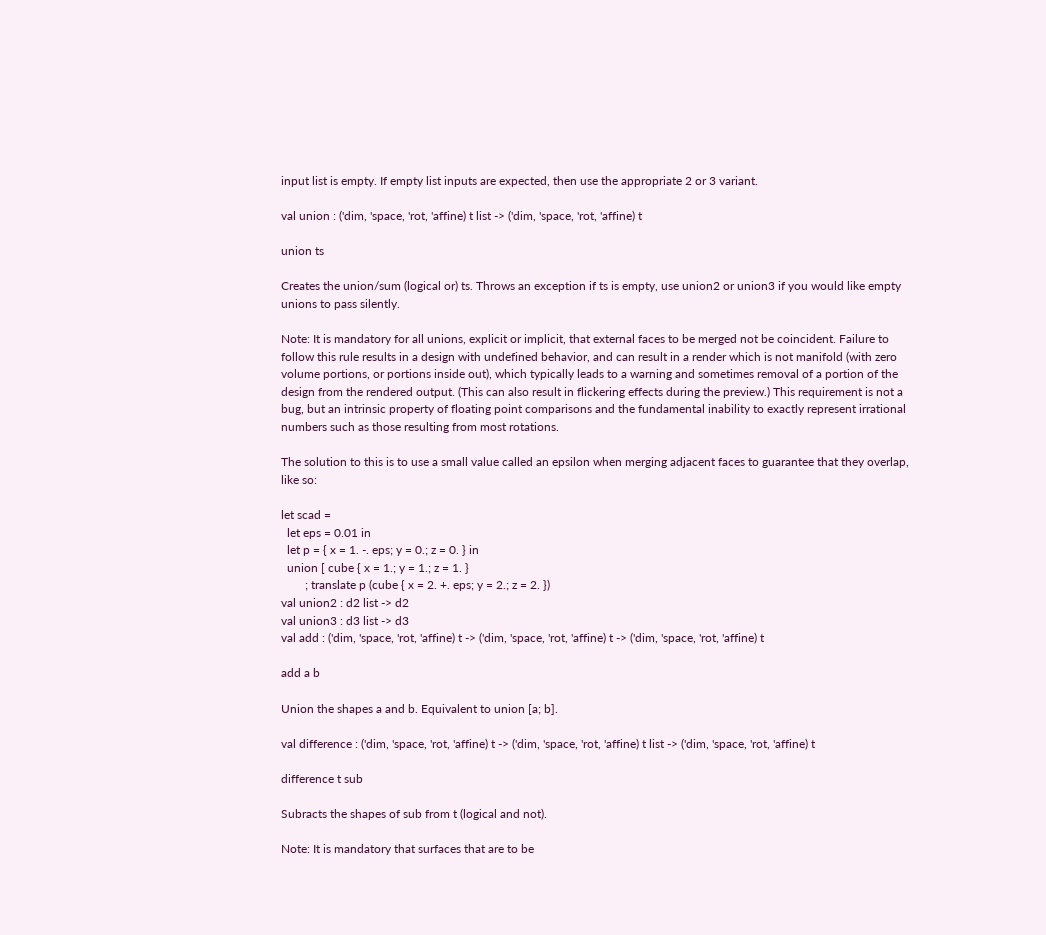input list is empty. If empty list inputs are expected, then use the appropriate 2 or 3 variant.

val union : ('dim, 'space, 'rot, 'affine) t list -> ('dim, 'space, 'rot, 'affine) t

union ts

Creates the union/sum (logical or) ts. Throws an exception if ts is empty, use union2 or union3 if you would like empty unions to pass silently.

Note: It is mandatory for all unions, explicit or implicit, that external faces to be merged not be coincident. Failure to follow this rule results in a design with undefined behavior, and can result in a render which is not manifold (with zero volume portions, or portions inside out), which typically leads to a warning and sometimes removal of a portion of the design from the rendered output. (This can also result in flickering effects during the preview.) This requirement is not a bug, but an intrinsic property of floating point comparisons and the fundamental inability to exactly represent irrational numbers such as those resulting from most rotations.

The solution to this is to use a small value called an epsilon when merging adjacent faces to guarantee that they overlap, like so:

let scad =
  let eps = 0.01 in
  let p = { x = 1. -. eps; y = 0.; z = 0. } in
  union [ cube { x = 1.; y = 1.; z = 1. }
        ; translate p (cube { x = 2. +. eps; y = 2.; z = 2. })
val union2 : d2 list -> d2
val union3 : d3 list -> d3
val add : ('dim, 'space, 'rot, 'affine) t -> ('dim, 'space, 'rot, 'affine) t -> ('dim, 'space, 'rot, 'affine) t

add a b

Union the shapes a and b. Equivalent to union [a; b].

val difference : ('dim, 'space, 'rot, 'affine) t -> ('dim, 'space, 'rot, 'affine) t list -> ('dim, 'space, 'rot, 'affine) t

difference t sub

Subracts the shapes of sub from t (logical and not).

Note: It is mandatory that surfaces that are to be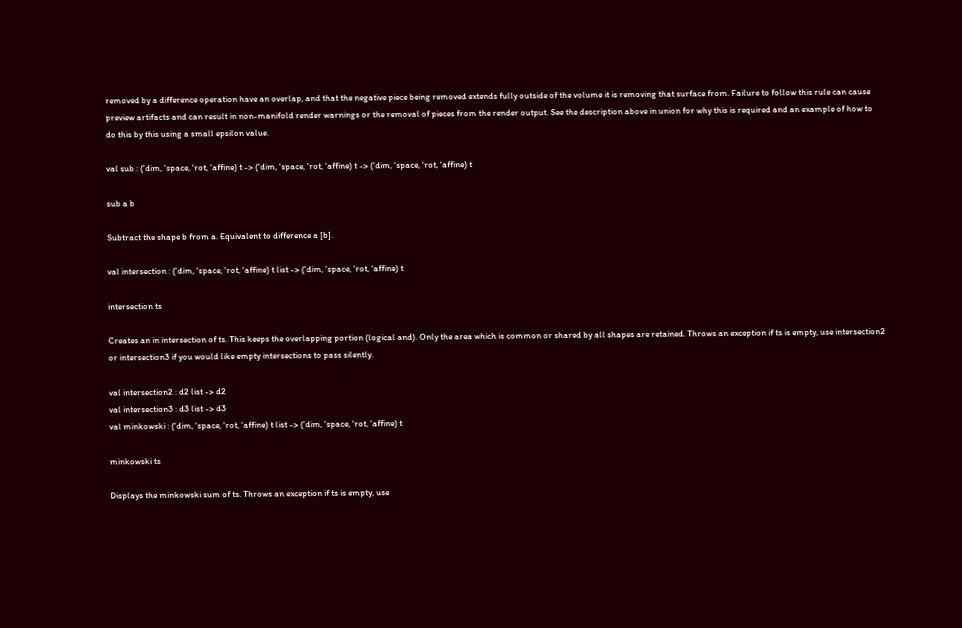removed by a difference operation have an overlap, and that the negative piece being removed extends fully outside of the volume it is removing that surface from. Failure to follow this rule can cause preview artifacts and can result in non-manifold render warnings or the removal of pieces from the render output. See the description above in union for why this is required and an example of how to do this by this using a small epsilon value.

val sub : ('dim, 'space, 'rot, 'affine) t -> ('dim, 'space, 'rot, 'affine) t -> ('dim, 'space, 'rot, 'affine) t

sub a b

Subtract the shape b from a. Equivalent to difference a [b].

val intersection : ('dim, 'space, 'rot, 'affine) t list -> ('dim, 'space, 'rot, 'affine) t

intersection ts

Creates an in intersection of ts. This keeps the overlapping portion (logical and). Only the area which is common or shared by all shapes are retained. Throws an exception if ts is empty, use intersection2 or intersection3 if you would like empty intersections to pass silently.

val intersection2 : d2 list -> d2
val intersection3 : d3 list -> d3
val minkowski : ('dim, 'space, 'rot, 'affine) t list -> ('dim, 'space, 'rot, 'affine) t

minkowski ts

Displays the minkowski sum of ts. Throws an exception if ts is empty, use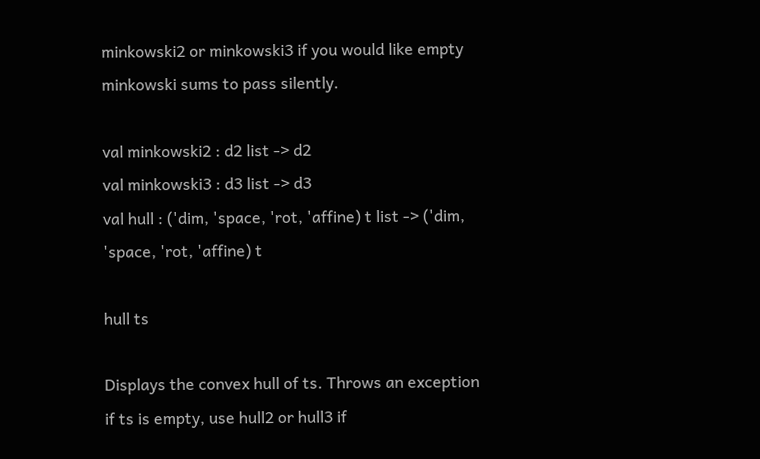minkowski2 or minkowski3 if you would like empty minkowski sums to pass silently.

val minkowski2 : d2 list -> d2
val minkowski3 : d3 list -> d3
val hull : ('dim, 'space, 'rot, 'affine) t list -> ('dim, 'space, 'rot, 'affine) t

hull ts

Displays the convex hull of ts. Throws an exception if ts is empty, use hull2 or hull3 if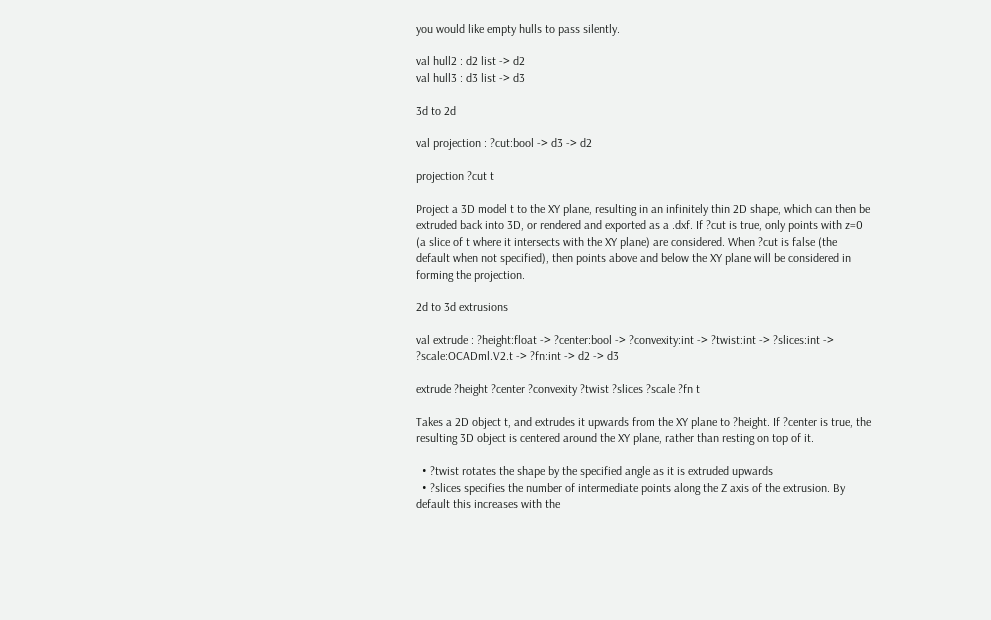you would like empty hulls to pass silently.

val hull2 : d2 list -> d2
val hull3 : d3 list -> d3

3d to 2d

val projection : ?cut:bool -> d3 -> d2

projection ?cut t

Project a 3D model t to the XY plane, resulting in an infinitely thin 2D shape, which can then be extruded back into 3D, or rendered and exported as a .dxf. If ?cut is true, only points with z=0 (a slice of t where it intersects with the XY plane) are considered. When ?cut is false (the default when not specified), then points above and below the XY plane will be considered in forming the projection.

2d to 3d extrusions

val extrude : ?height:float -> ?center:bool -> ?convexity:int -> ?twist:int -> ?slices:int -> ?scale:OCADml.V2.t -> ?fn:int -> d2 -> d3

extrude ?height ?center ?convexity ?twist ?slices ?scale ?fn t

Takes a 2D object t, and extrudes it upwards from the XY plane to ?height. If ?center is true, the resulting 3D object is centered around the XY plane, rather than resting on top of it.

  • ?twist rotates the shape by the specified angle as it is extruded upwards
  • ?slices specifies the number of intermediate points along the Z axis of the extrusion. By default this increases with the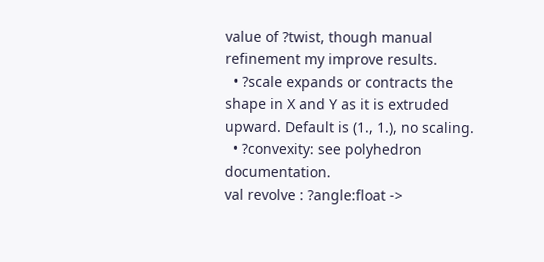value of ?twist, though manual refinement my improve results.
  • ?scale expands or contracts the shape in X and Y as it is extruded upward. Default is (1., 1.), no scaling.
  • ?convexity: see polyhedron documentation.
val revolve : ?angle:float ->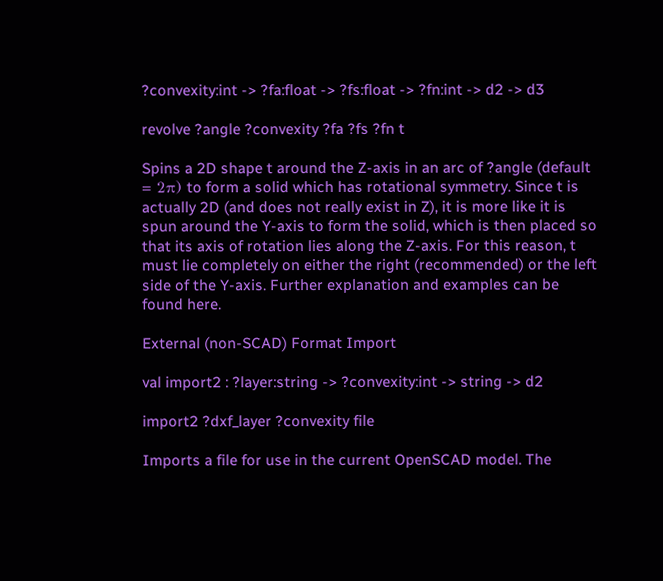?convexity:int -> ?fa:float -> ?fs:float -> ?fn:int -> d2 -> d3

revolve ?angle ?convexity ?fa ?fs ?fn t

Spins a 2D shape t around the Z-axis in an arc of ?angle (default = 2π) to form a solid which has rotational symmetry. Since t is actually 2D (and does not really exist in Z), it is more like it is spun around the Y-axis to form the solid, which is then placed so that its axis of rotation lies along the Z-axis. For this reason, t must lie completely on either the right (recommended) or the left side of the Y-axis. Further explanation and examples can be found here.

External (non-SCAD) Format Import

val import2 : ?layer:string -> ?convexity:int -> string -> d2

import2 ?dxf_layer ?convexity file

Imports a file for use in the current OpenSCAD model. The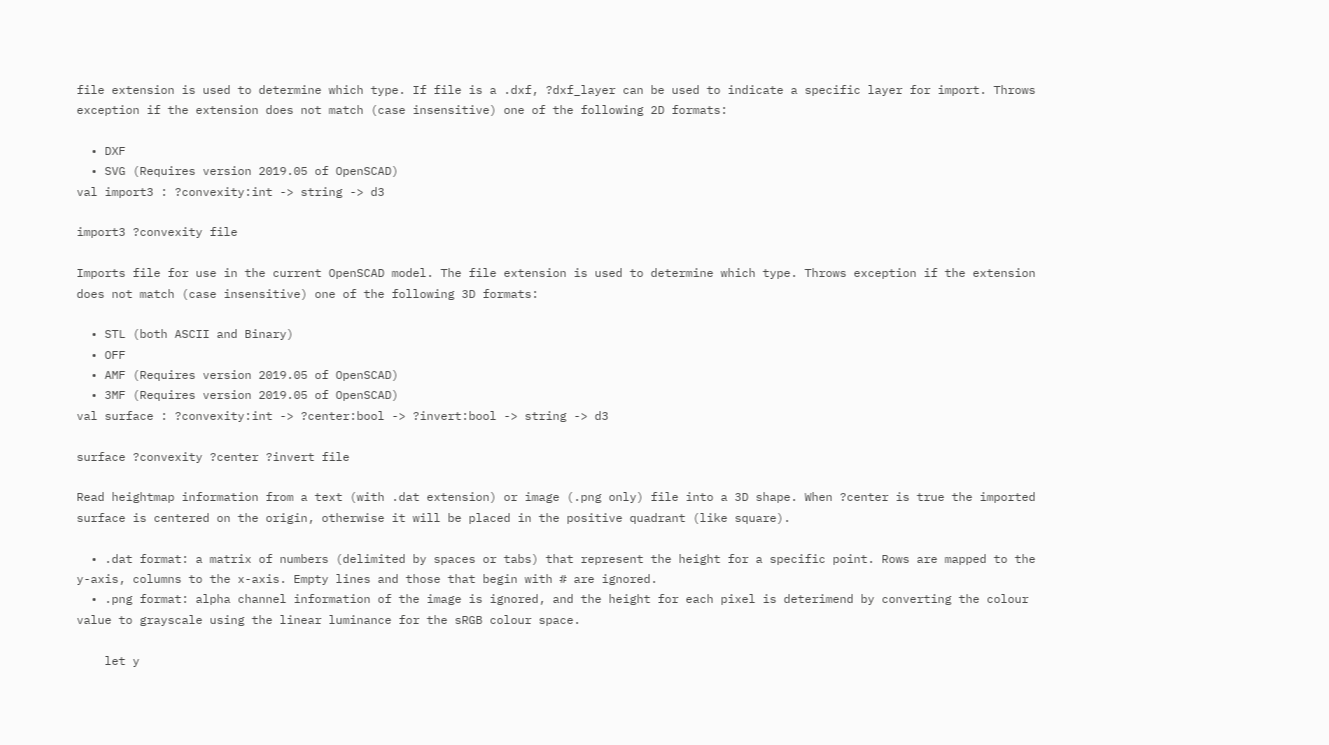file extension is used to determine which type. If file is a .dxf, ?dxf_layer can be used to indicate a specific layer for import. Throws exception if the extension does not match (case insensitive) one of the following 2D formats:

  • DXF
  • SVG (Requires version 2019.05 of OpenSCAD)
val import3 : ?convexity:int -> string -> d3

import3 ?convexity file

Imports file for use in the current OpenSCAD model. The file extension is used to determine which type. Throws exception if the extension does not match (case insensitive) one of the following 3D formats:

  • STL (both ASCII and Binary)
  • OFF
  • AMF (Requires version 2019.05 of OpenSCAD)
  • 3MF (Requires version 2019.05 of OpenSCAD)
val surface : ?convexity:int -> ?center:bool -> ?invert:bool -> string -> d3

surface ?convexity ?center ?invert file

Read heightmap information from a text (with .dat extension) or image (.png only) file into a 3D shape. When ?center is true the imported surface is centered on the origin, otherwise it will be placed in the positive quadrant (like square).

  • .dat format: a matrix of numbers (delimited by spaces or tabs) that represent the height for a specific point. Rows are mapped to the y-axis, columns to the x-axis. Empty lines and those that begin with # are ignored.
  • .png format: alpha channel information of the image is ignored, and the height for each pixel is deterimend by converting the colour value to grayscale using the linear luminance for the sRGB colour space.

    let y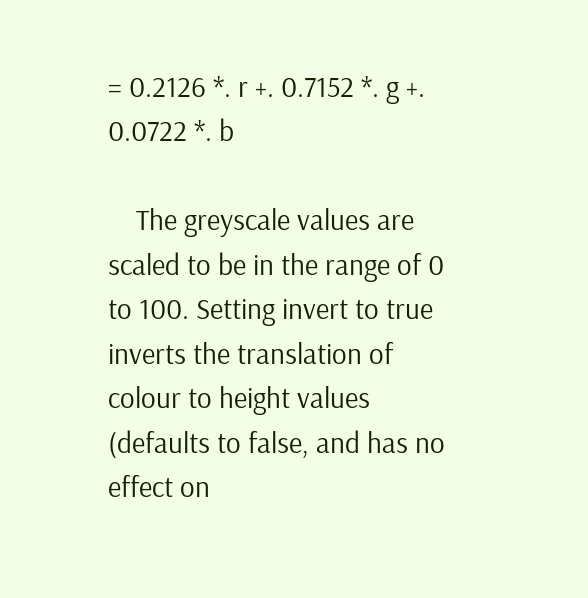= 0.2126 *. r +. 0.7152 *. g +. 0.0722 *. b

    The greyscale values are scaled to be in the range of 0 to 100. Setting invert to true inverts the translation of colour to height values (defaults to false, and has no effect on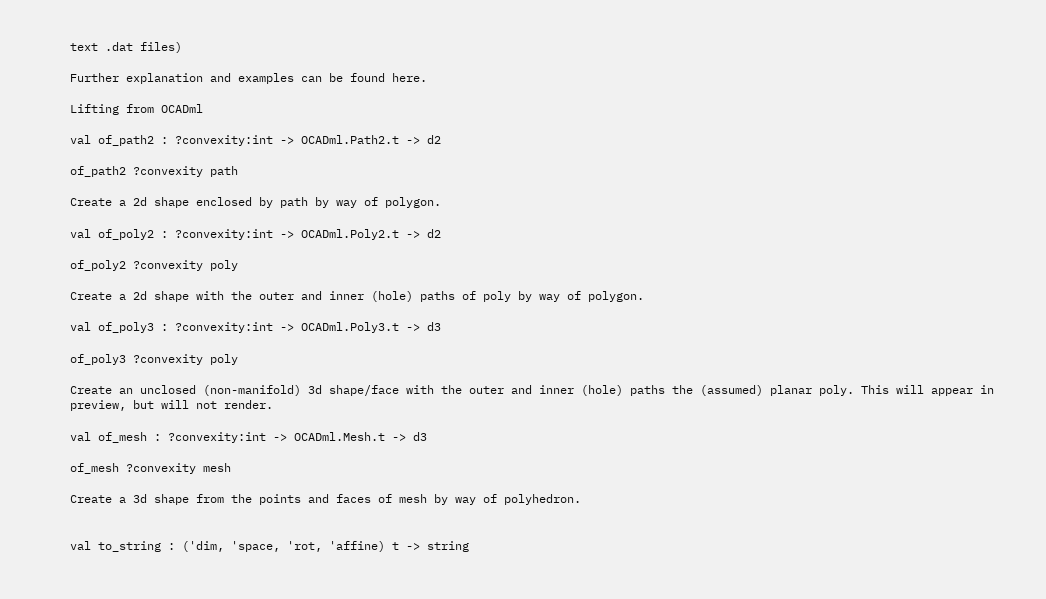text .dat files)

Further explanation and examples can be found here.

Lifting from OCADml

val of_path2 : ?convexity:int -> OCADml.Path2.t -> d2

of_path2 ?convexity path

Create a 2d shape enclosed by path by way of polygon.

val of_poly2 : ?convexity:int -> OCADml.Poly2.t -> d2

of_poly2 ?convexity poly

Create a 2d shape with the outer and inner (hole) paths of poly by way of polygon.

val of_poly3 : ?convexity:int -> OCADml.Poly3.t -> d3

of_poly3 ?convexity poly

Create an unclosed (non-manifold) 3d shape/face with the outer and inner (hole) paths the (assumed) planar poly. This will appear in preview, but will not render.

val of_mesh : ?convexity:int -> OCADml.Mesh.t -> d3

of_mesh ?convexity mesh

Create a 3d shape from the points and faces of mesh by way of polyhedron.


val to_string : ('dim, 'space, 'rot, 'affine) t -> string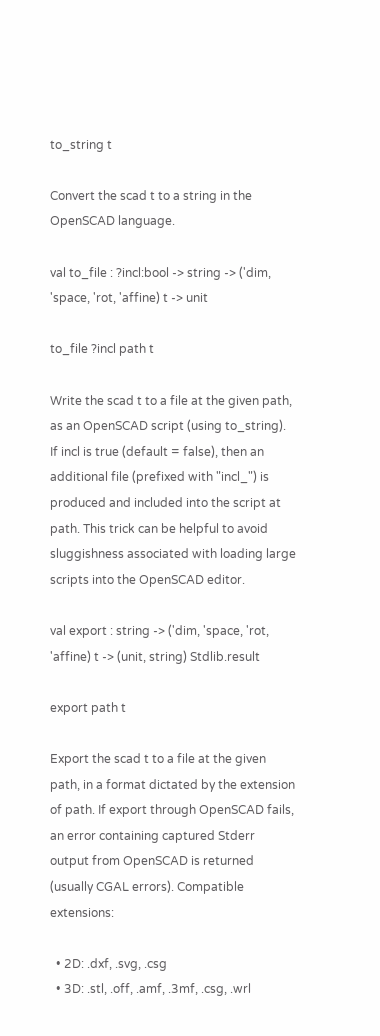to_string t

Convert the scad t to a string in the OpenSCAD language.

val to_file : ?incl:bool -> string -> ('dim, 'space, 'rot, 'affine) t -> unit

to_file ?incl path t

Write the scad t to a file at the given path, as an OpenSCAD script (using to_string). If incl is true (default = false), then an additional file (prefixed with "incl_") is produced and included into the script at path. This trick can be helpful to avoid sluggishness associated with loading large scripts into the OpenSCAD editor.

val export : string -> ('dim, 'space, 'rot, 'affine) t -> (unit, string) Stdlib.result

export path t

Export the scad t to a file at the given path, in a format dictated by the extension of path. If export through OpenSCAD fails, an error containing captured Stderr output from OpenSCAD is returned (usually CGAL errors). Compatible extensions:

  • 2D: .dxf, .svg, .csg
  • 3D: .stl, .off, .amf, .3mf, .csg, .wrl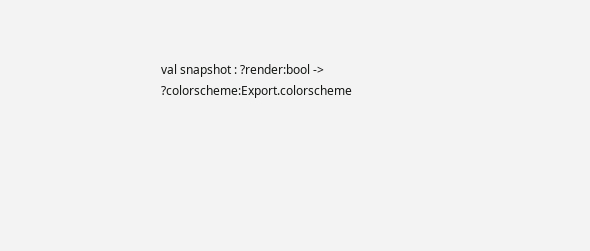val snapshot : ?render:bool -> ?colorscheme:Export.colorscheme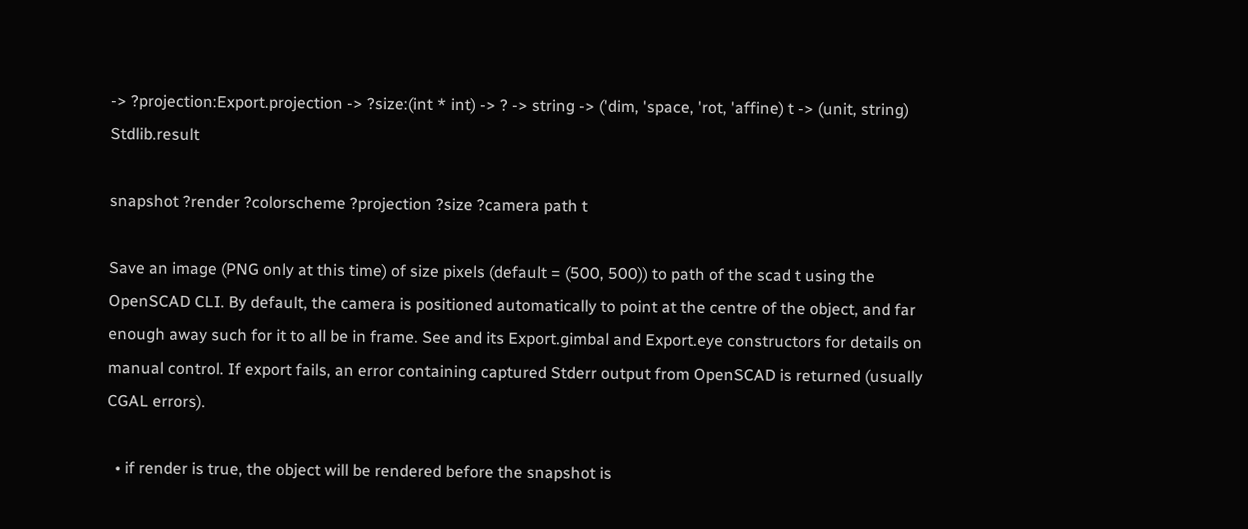-> ?projection:Export.projection -> ?size:(int * int) -> ? -> string -> ('dim, 'space, 'rot, 'affine) t -> (unit, string) Stdlib.result

snapshot ?render ?colorscheme ?projection ?size ?camera path t

Save an image (PNG only at this time) of size pixels (default = (500, 500)) to path of the scad t using the OpenSCAD CLI. By default, the camera is positioned automatically to point at the centre of the object, and far enough away such for it to all be in frame. See and its Export.gimbal and Export.eye constructors for details on manual control. If export fails, an error containing captured Stderr output from OpenSCAD is returned (usually CGAL errors).

  • if render is true, the object will be rendered before the snapshot is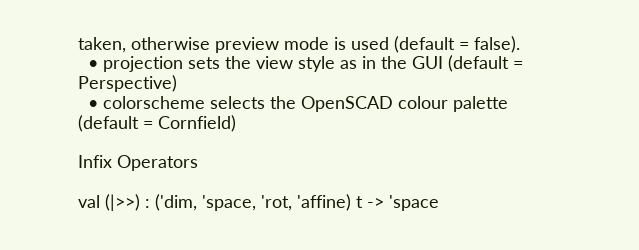taken, otherwise preview mode is used (default = false).
  • projection sets the view style as in the GUI (default = Perspective)
  • colorscheme selects the OpenSCAD colour palette (default = Cornfield)

Infix Operators

val (|>>) : ('dim, 'space, 'rot, 'affine) t -> 'space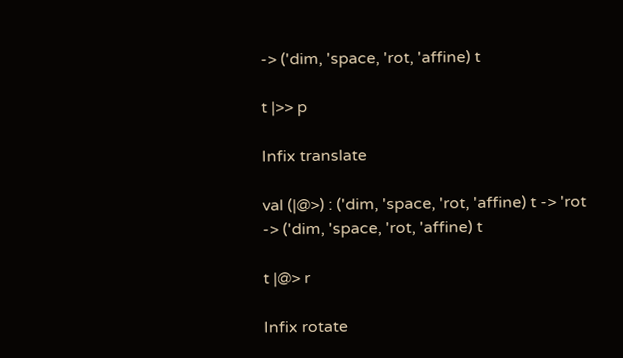-> ('dim, 'space, 'rot, 'affine) t

t |>> p

Infix translate

val (|@>) : ('dim, 'space, 'rot, 'affine) t -> 'rot -> ('dim, 'space, 'rot, 'affine) t

t |@> r

Infix rotate